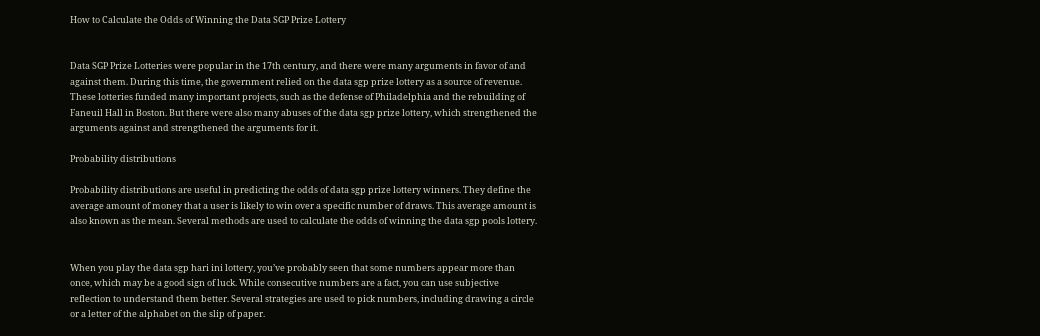How to Calculate the Odds of Winning the Data SGP Prize Lottery


Data SGP Prize Lotteries were popular in the 17th century, and there were many arguments in favor of and against them. During this time, the government relied on the data sgp prize lottery as a source of revenue. These lotteries funded many important projects, such as the defense of Philadelphia and the rebuilding of Faneuil Hall in Boston. But there were also many abuses of the data sgp prize lottery, which strengthened the arguments against and strengthened the arguments for it.

Probability distributions

Probability distributions are useful in predicting the odds of data sgp prize lottery winners. They define the average amount of money that a user is likely to win over a specific number of draws. This average amount is also known as the mean. Several methods are used to calculate the odds of winning the data sgp pools lottery.


When you play the data sgp hari ini lottery, you’ve probably seen that some numbers appear more than once, which may be a good sign of luck. While consecutive numbers are a fact, you can use subjective reflection to understand them better. Several strategies are used to pick numbers, including drawing a circle or a letter of the alphabet on the slip of paper.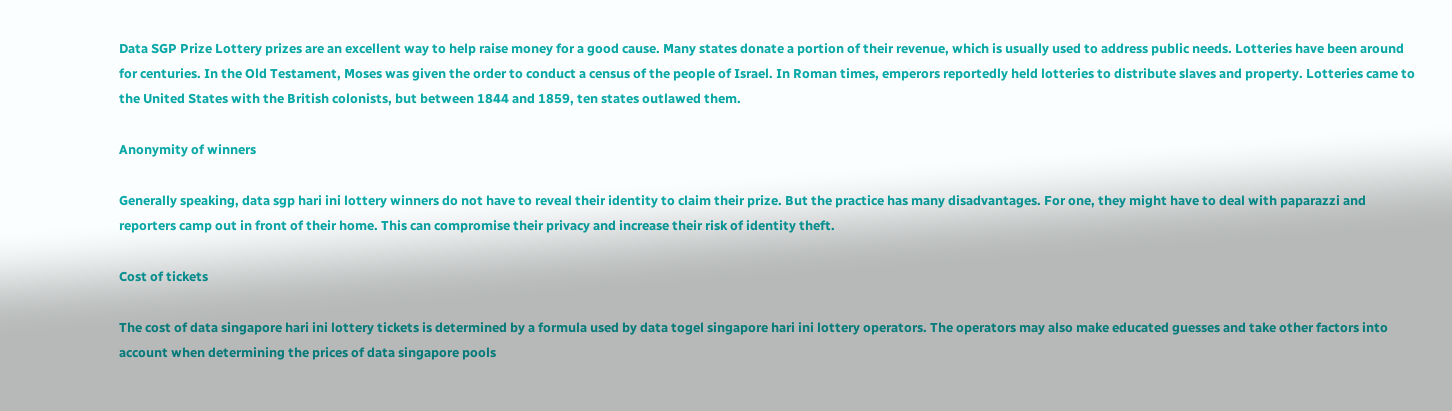Data SGP Prize Lottery prizes are an excellent way to help raise money for a good cause. Many states donate a portion of their revenue, which is usually used to address public needs. Lotteries have been around for centuries. In the Old Testament, Moses was given the order to conduct a census of the people of Israel. In Roman times, emperors reportedly held lotteries to distribute slaves and property. Lotteries came to the United States with the British colonists, but between 1844 and 1859, ten states outlawed them.

Anonymity of winners

Generally speaking, data sgp hari ini lottery winners do not have to reveal their identity to claim their prize. But the practice has many disadvantages. For one, they might have to deal with paparazzi and reporters camp out in front of their home. This can compromise their privacy and increase their risk of identity theft.

Cost of tickets

The cost of data singapore hari ini lottery tickets is determined by a formula used by data togel singapore hari ini lottery operators. The operators may also make educated guesses and take other factors into account when determining the prices of data singapore pools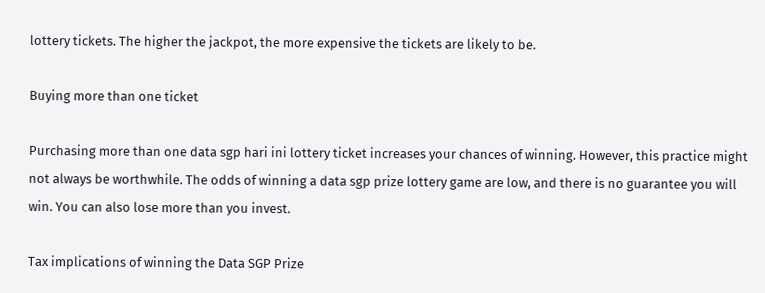lottery tickets. The higher the jackpot, the more expensive the tickets are likely to be.

Buying more than one ticket

Purchasing more than one data sgp hari ini lottery ticket increases your chances of winning. However, this practice might not always be worthwhile. The odds of winning a data sgp prize lottery game are low, and there is no guarantee you will win. You can also lose more than you invest.

Tax implications of winning the Data SGP Prize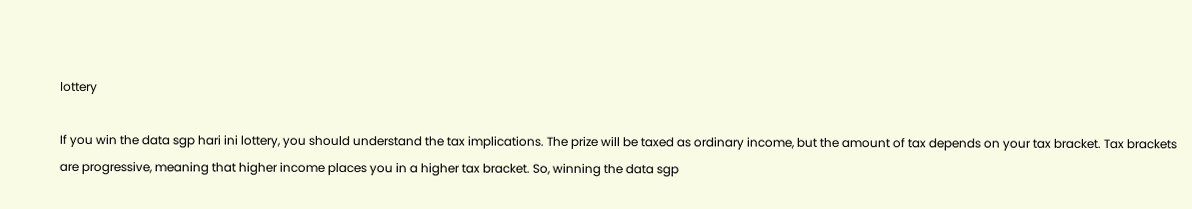lottery

If you win the data sgp hari ini lottery, you should understand the tax implications. The prize will be taxed as ordinary income, but the amount of tax depends on your tax bracket. Tax brackets are progressive, meaning that higher income places you in a higher tax bracket. So, winning the data sgp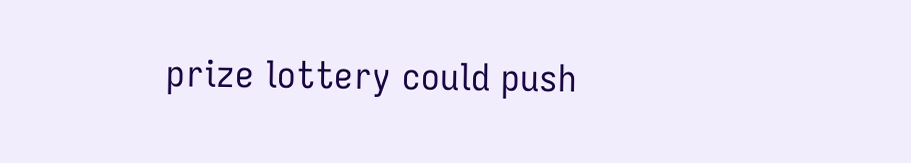prize lottery could push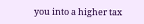you into a higher tax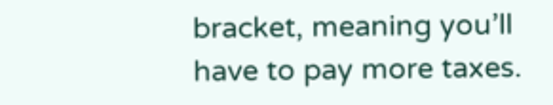bracket, meaning you’ll have to pay more taxes.